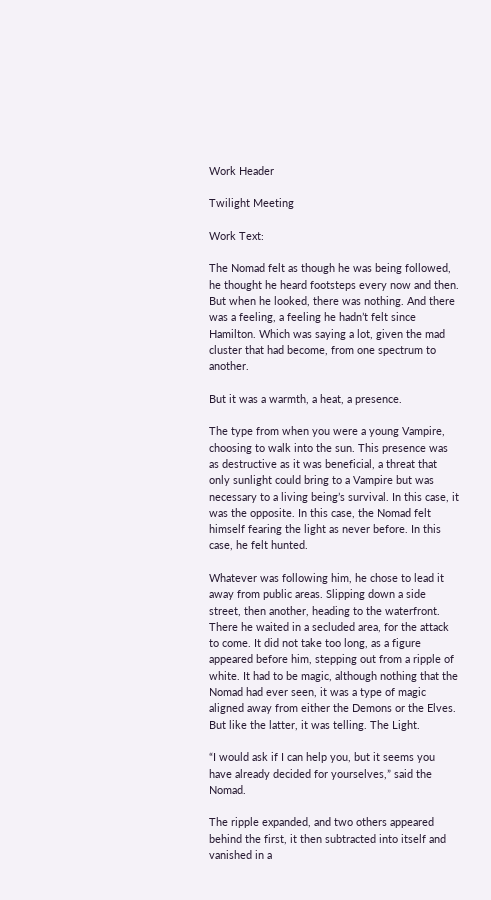Work Header

Twilight Meeting

Work Text:

The Nomad felt as though he was being followed, he thought he heard footsteps every now and then. But when he looked, there was nothing. And there was a feeling, a feeling he hadn’t felt since Hamilton. Which was saying a lot, given the mad cluster that had become, from one spectrum to another.

But it was a warmth, a heat, a presence.

The type from when you were a young Vampire, choosing to walk into the sun. This presence was as destructive as it was beneficial, a threat that only sunlight could bring to a Vampire but was necessary to a living being’s survival. In this case, it was the opposite. In this case, the Nomad felt himself fearing the light as never before. In this case, he felt hunted.

Whatever was following him, he chose to lead it away from public areas. Slipping down a side street, then another, heading to the waterfront. There he waited in a secluded area, for the attack to come. It did not take too long, as a figure appeared before him, stepping out from a ripple of white. It had to be magic, although nothing that the Nomad had ever seen, it was a type of magic aligned away from either the Demons or the Elves. But like the latter, it was telling. The Light.

“I would ask if I can help you, but it seems you have already decided for yourselves,” said the Nomad.

The ripple expanded, and two others appeared behind the first, it then subtracted into itself and vanished in a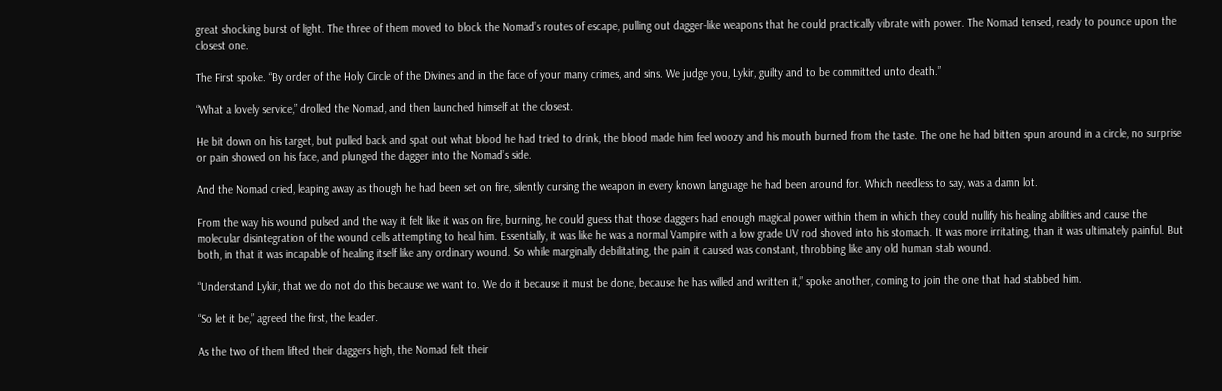great shocking burst of light. The three of them moved to block the Nomad’s routes of escape, pulling out dagger-like weapons that he could practically vibrate with power. The Nomad tensed, ready to pounce upon the closest one.

The First spoke. “By order of the Holy Circle of the Divines and in the face of your many crimes, and sins. We judge you, Lykir, guilty and to be committed unto death.”

“What a lovely service,” drolled the Nomad, and then launched himself at the closest.

He bit down on his target, but pulled back and spat out what blood he had tried to drink, the blood made him feel woozy and his mouth burned from the taste. The one he had bitten spun around in a circle, no surprise or pain showed on his face, and plunged the dagger into the Nomad’s side.

And the Nomad cried, leaping away as though he had been set on fire, silently cursing the weapon in every known language he had been around for. Which needless to say, was a damn lot.

From the way his wound pulsed and the way it felt like it was on fire, burning, he could guess that those daggers had enough magical power within them in which they could nullify his healing abilities and cause the molecular disintegration of the wound cells attempting to heal him. Essentially, it was like he was a normal Vampire with a low grade UV rod shoved into his stomach. It was more irritating, than it was ultimately painful. But both, in that it was incapable of healing itself like any ordinary wound. So while marginally debilitating, the pain it caused was constant, throbbing like any old human stab wound.

“Understand Lykir, that we do not do this because we want to. We do it because it must be done, because he has willed and written it,” spoke another, coming to join the one that had stabbed him.

“So let it be,” agreed the first, the leader.

As the two of them lifted their daggers high, the Nomad felt their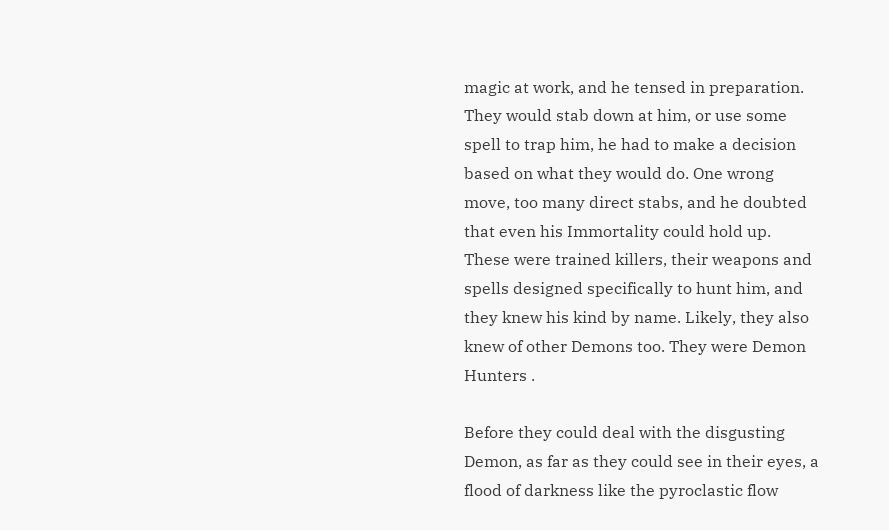magic at work, and he tensed in preparation. They would stab down at him, or use some spell to trap him, he had to make a decision based on what they would do. One wrong move, too many direct stabs, and he doubted that even his Immortality could hold up. These were trained killers, their weapons and spells designed specifically to hunt him, and they knew his kind by name. Likely, they also knew of other Demons too. They were Demon Hunters .

Before they could deal with the disgusting Demon, as far as they could see in their eyes, a flood of darkness like the pyroclastic flow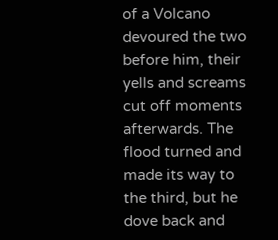of a Volcano devoured the two before him, their yells and screams cut off moments afterwards. The flood turned and made its way to the third, but he dove back and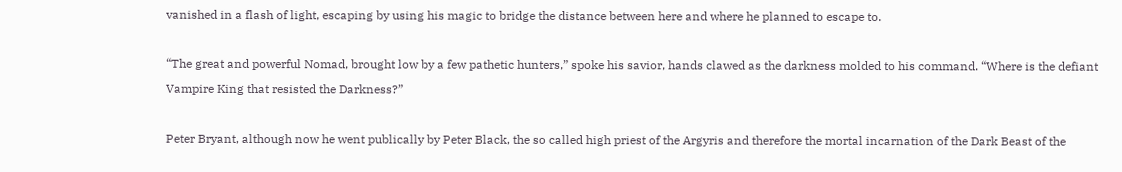vanished in a flash of light, escaping by using his magic to bridge the distance between here and where he planned to escape to.

“The great and powerful Nomad, brought low by a few pathetic hunters,” spoke his savior, hands clawed as the darkness molded to his command. “Where is the defiant Vampire King that resisted the Darkness?”

Peter Bryant, although now he went publically by Peter Black, the so called high priest of the Argyris and therefore the mortal incarnation of the Dark Beast of the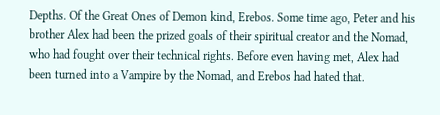Depths. Of the Great Ones of Demon kind, Erebos. Some time ago, Peter and his brother Alex had been the prized goals of their spiritual creator and the Nomad, who had fought over their technical rights. Before even having met, Alex had been turned into a Vampire by the Nomad, and Erebos had hated that.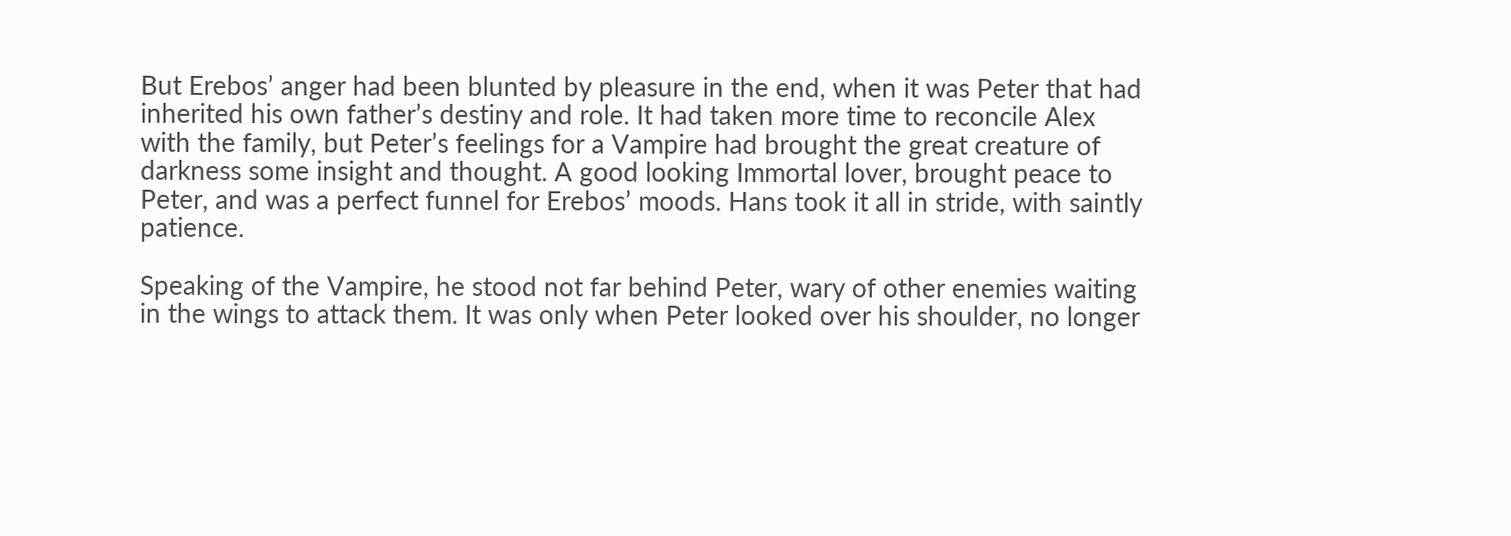But Erebos’ anger had been blunted by pleasure in the end, when it was Peter that had inherited his own father’s destiny and role. It had taken more time to reconcile Alex with the family, but Peter’s feelings for a Vampire had brought the great creature of darkness some insight and thought. A good looking Immortal lover, brought peace to Peter, and was a perfect funnel for Erebos’ moods. Hans took it all in stride, with saintly patience.

Speaking of the Vampire, he stood not far behind Peter, wary of other enemies waiting in the wings to attack them. It was only when Peter looked over his shoulder, no longer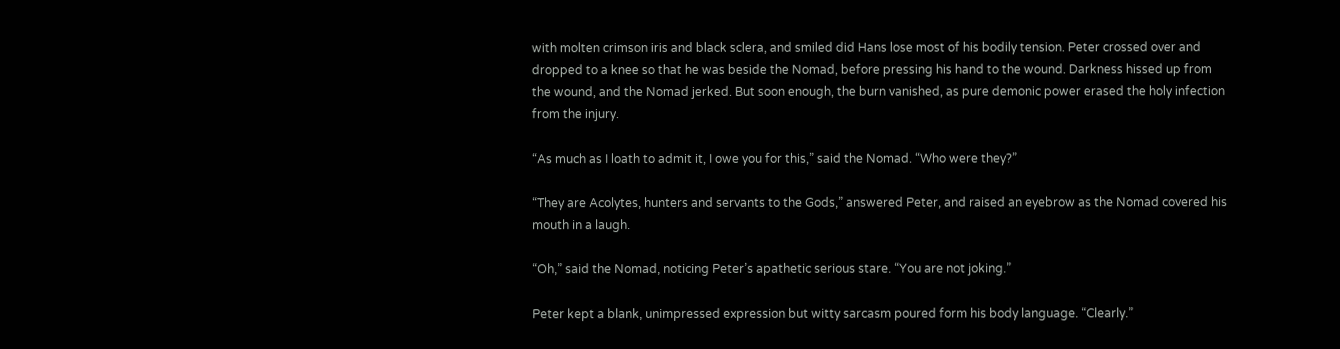with molten crimson iris and black sclera, and smiled did Hans lose most of his bodily tension. Peter crossed over and dropped to a knee so that he was beside the Nomad, before pressing his hand to the wound. Darkness hissed up from the wound, and the Nomad jerked. But soon enough, the burn vanished, as pure demonic power erased the holy infection from the injury.

“As much as I loath to admit it, I owe you for this,” said the Nomad. “Who were they?”

“They are Acolytes, hunters and servants to the Gods,” answered Peter, and raised an eyebrow as the Nomad covered his mouth in a laugh.

“Oh,” said the Nomad, noticing Peter’s apathetic serious stare. “You are not joking.”

Peter kept a blank, unimpressed expression but witty sarcasm poured form his body language. “Clearly.”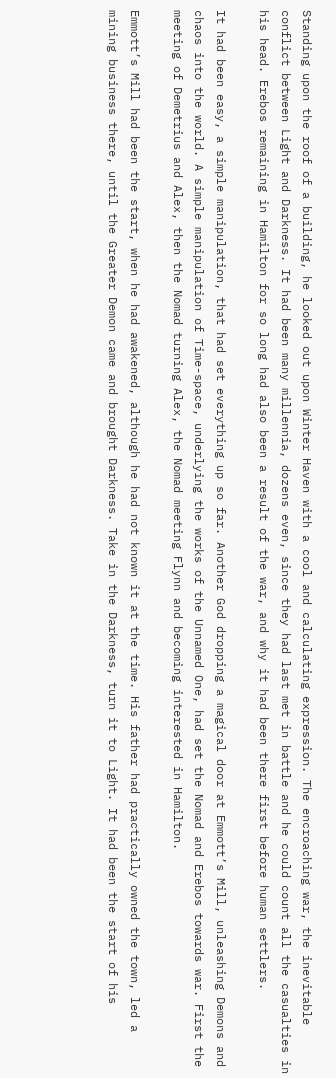Standing upon the roof of a building, he looked out upon Winter Haven with a cool and calculating expression. The encroaching war, the inevitable conflict between Light and Darkness. It had been many millennia, dozens even, since they had last met in battle and he could count all the casualties in his head. Erebos remaining in Hamilton for so long had also been a result of the war, and why it had been there first before human settlers.

It had been easy, a simple manipulation, that had set everything up so far. Another God dropping a magical door at Emmott’s Mill, unleashing Demons and chaos into the world. A simple manipulation of Time-space, underlying the works of the Unnamed One, had set the Nomad and Erebos towards war. First the meeting of Demetrius and Alex, then the Nomad turning Alex, the Nomad meeting Flynn and becoming interested in Hamilton.

Emmott’s Mill had been the start, when he had awakened, although he had not known it at the time. His father had practically owned the town, led a mining business there, until the Greater Demon came and brought Darkness. Take in the Darkness, turn it to Light. It had been the start of his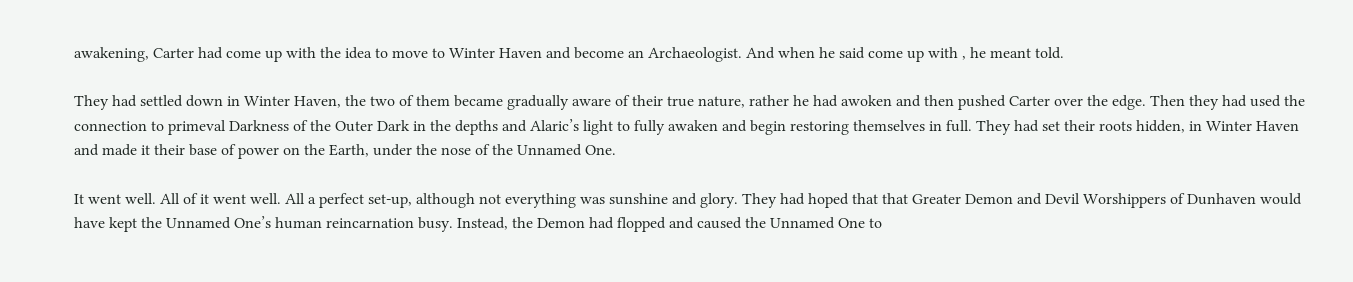awakening, Carter had come up with the idea to move to Winter Haven and become an Archaeologist. And when he said come up with , he meant told.

They had settled down in Winter Haven, the two of them became gradually aware of their true nature, rather he had awoken and then pushed Carter over the edge. Then they had used the connection to primeval Darkness of the Outer Dark in the depths and Alaric’s light to fully awaken and begin restoring themselves in full. They had set their roots hidden, in Winter Haven and made it their base of power on the Earth, under the nose of the Unnamed One.

It went well. All of it went well. All a perfect set-up, although not everything was sunshine and glory. They had hoped that that Greater Demon and Devil Worshippers of Dunhaven would have kept the Unnamed One’s human reincarnation busy. Instead, the Demon had flopped and caused the Unnamed One to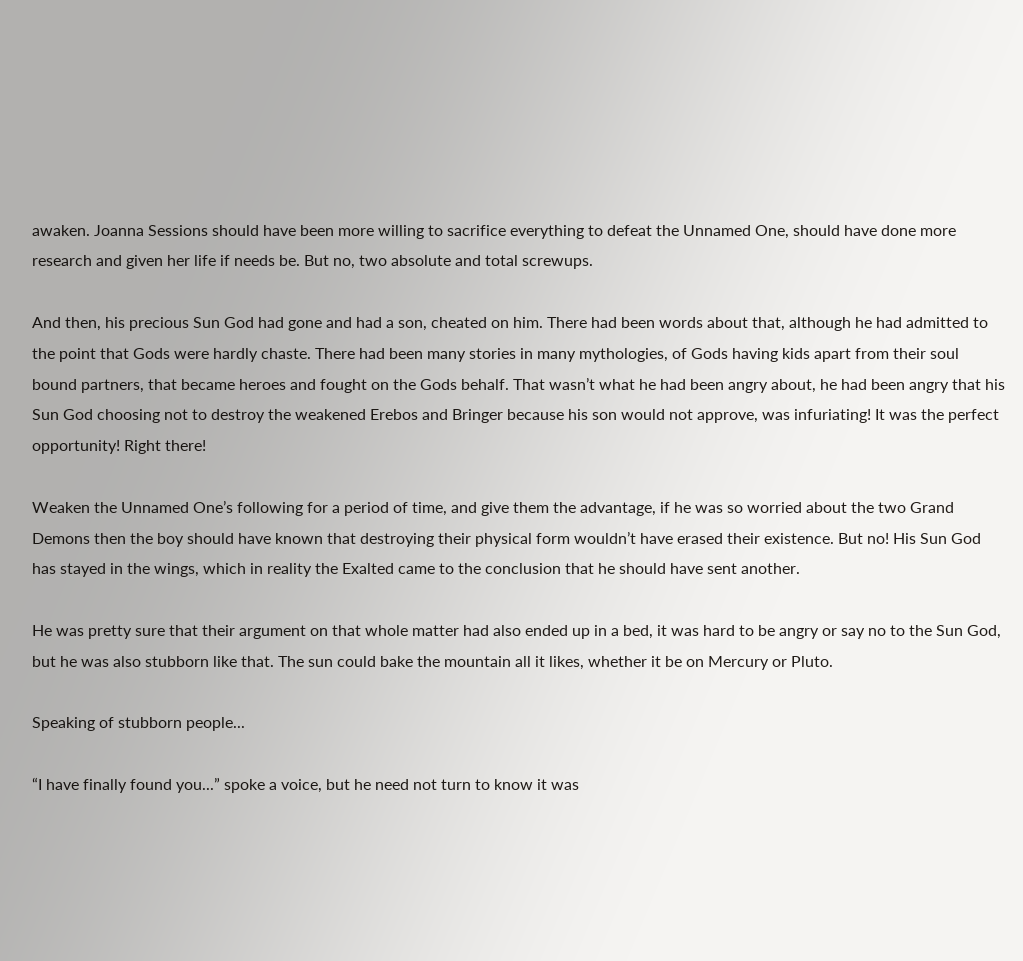awaken. Joanna Sessions should have been more willing to sacrifice everything to defeat the Unnamed One, should have done more research and given her life if needs be. But no, two absolute and total screwups.

And then, his precious Sun God had gone and had a son, cheated on him. There had been words about that, although he had admitted to the point that Gods were hardly chaste. There had been many stories in many mythologies, of Gods having kids apart from their soul bound partners, that became heroes and fought on the Gods behalf. That wasn’t what he had been angry about, he had been angry that his Sun God choosing not to destroy the weakened Erebos and Bringer because his son would not approve, was infuriating! It was the perfect opportunity! Right there!

Weaken the Unnamed One’s following for a period of time, and give them the advantage, if he was so worried about the two Grand Demons then the boy should have known that destroying their physical form wouldn’t have erased their existence. But no! His Sun God has stayed in the wings, which in reality the Exalted came to the conclusion that he should have sent another.

He was pretty sure that their argument on that whole matter had also ended up in a bed, it was hard to be angry or say no to the Sun God, but he was also stubborn like that. The sun could bake the mountain all it likes, whether it be on Mercury or Pluto.

Speaking of stubborn people...

“I have finally found you...” spoke a voice, but he need not turn to know it was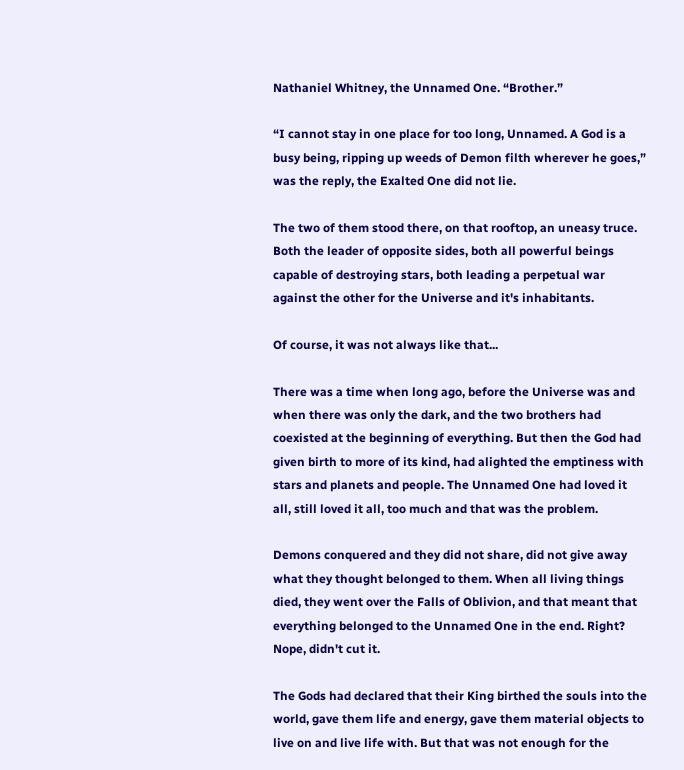Nathaniel Whitney, the Unnamed One. “Brother.”

“I cannot stay in one place for too long, Unnamed. A God is a busy being, ripping up weeds of Demon filth wherever he goes,” was the reply, the Exalted One did not lie.

The two of them stood there, on that rooftop, an uneasy truce. Both the leader of opposite sides, both all powerful beings capable of destroying stars, both leading a perpetual war against the other for the Universe and it's inhabitants.

Of course, it was not always like that...

There was a time when long ago, before the Universe was and when there was only the dark, and the two brothers had coexisted at the beginning of everything. But then the God had given birth to more of its kind, had alighted the emptiness with stars and planets and people. The Unnamed One had loved it all, still loved it all, too much and that was the problem.

Demons conquered and they did not share, did not give away what they thought belonged to them. When all living things died, they went over the Falls of Oblivion, and that meant that everything belonged to the Unnamed One in the end. Right? Nope, didn't cut it.

The Gods had declared that their King birthed the souls into the world, gave them life and energy, gave them material objects to live on and live life with. But that was not enough for the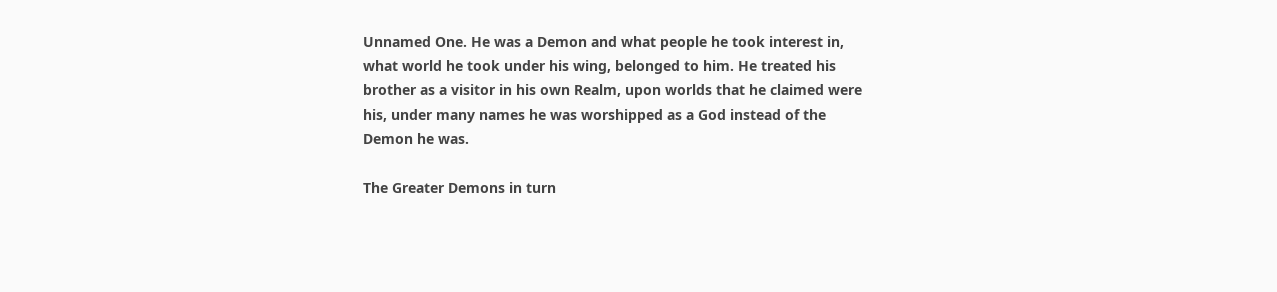Unnamed One. He was a Demon and what people he took interest in, what world he took under his wing, belonged to him. He treated his brother as a visitor in his own Realm, upon worlds that he claimed were his, under many names he was worshipped as a God instead of the Demon he was.

The Greater Demons in turn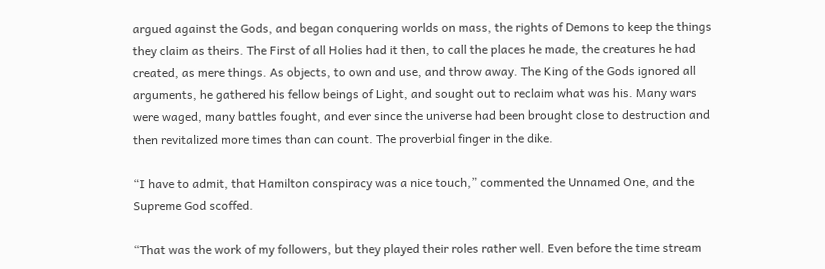argued against the Gods, and began conquering worlds on mass, the rights of Demons to keep the things they claim as theirs. The First of all Holies had it then, to call the places he made, the creatures he had created, as mere things. As objects, to own and use, and throw away. The King of the Gods ignored all arguments, he gathered his fellow beings of Light, and sought out to reclaim what was his. Many wars were waged, many battles fought, and ever since the universe had been brought close to destruction and then revitalized more times than can count. The proverbial finger in the dike.

“I have to admit, that Hamilton conspiracy was a nice touch,” commented the Unnamed One, and the Supreme God scoffed.

“That was the work of my followers, but they played their roles rather well. Even before the time stream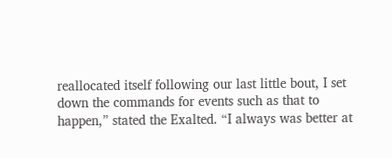reallocated itself following our last little bout, I set down the commands for events such as that to happen,” stated the Exalted. “I always was better at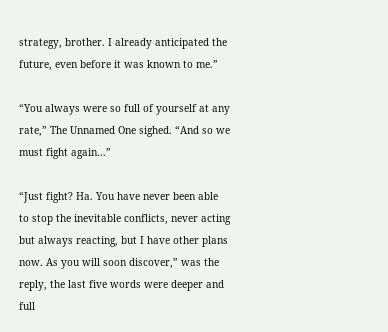strategy, brother. I already anticipated the future, even before it was known to me.”

“You always were so full of yourself at any rate,” The Unnamed One sighed. “And so we must fight again...”

“Just fight? Ha. You have never been able to stop the inevitable conflicts, never acting but always reacting, but I have other plans now. As you will soon discover,” was the reply, the last five words were deeper and full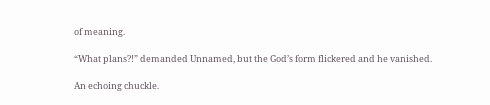of meaning.

“What plans?!” demanded Unnamed, but the God’s form flickered and he vanished.

An echoing chuckle.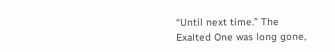“Until next time.” The Exalted One was long gone,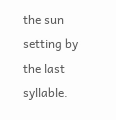the sun setting by the last syllable.